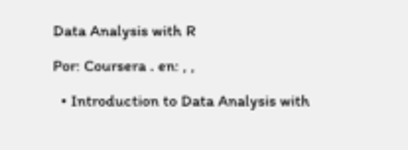Data Analysis with R

Por: Coursera . en: , ,

  • Introduction to Data Analysis with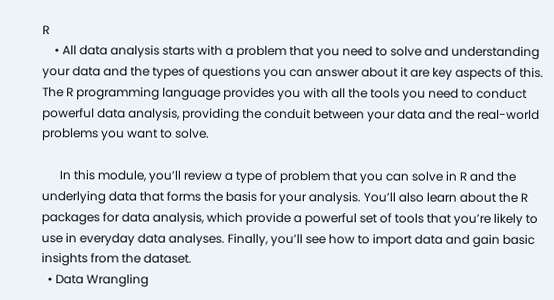R
    • All data analysis starts with a problem that you need to solve and understanding your data and the types of questions you can answer about it are key aspects of this. The R programming language provides you with all the tools you need to conduct powerful data analysis, providing the conduit between your data and the real-world problems you want to solve.

      In this module, you’ll review a type of problem that you can solve in R and the underlying data that forms the basis for your analysis. You’ll also learn about the R packages for data analysis, which provide a powerful set of tools that you’re likely to use in everyday data analyses. Finally, you’ll see how to import data and gain basic insights from the dataset.
  • Data Wrangling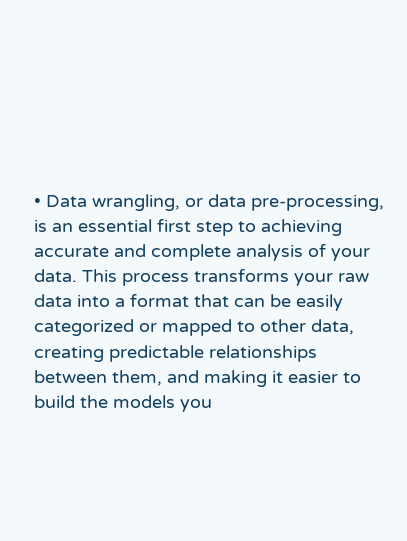• Data wrangling, or data pre-processing, is an essential first step to achieving accurate and complete analysis of your data. This process transforms your raw data into a format that can be easily categorized or mapped to other data, creating predictable relationships between them, and making it easier to build the models you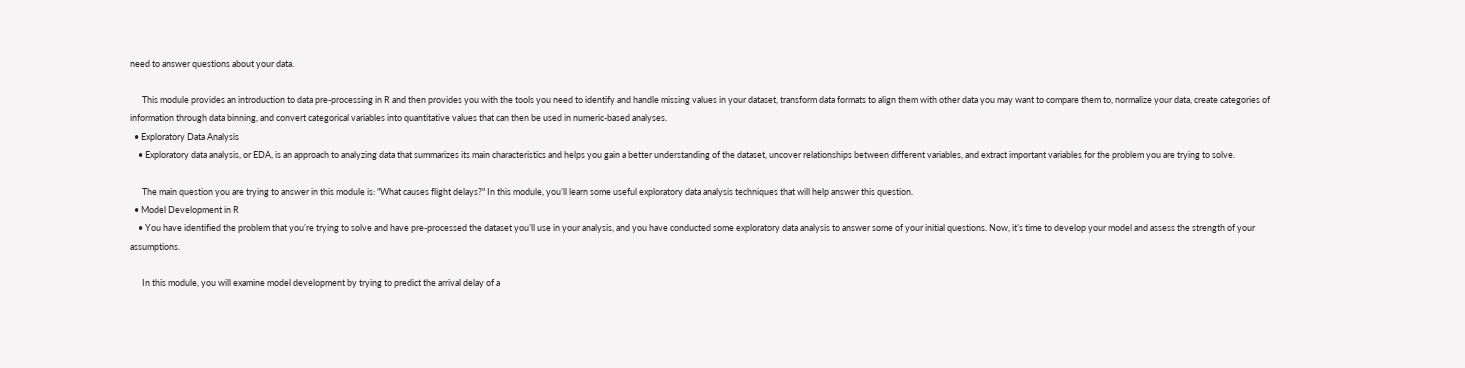need to answer questions about your data.

      This module provides an introduction to data pre-processing in R and then provides you with the tools you need to identify and handle missing values in your dataset, transform data formats to align them with other data you may want to compare them to, normalize your data, create categories of information through data binning, and convert categorical variables into quantitative values that can then be used in numeric-based analyses.
  • Exploratory Data Analysis
    • Exploratory data analysis, or EDA, is an approach to analyzing data that summarizes its main characteristics and helps you gain a better understanding of the dataset, uncover relationships between different variables, and extract important variables for the problem you are trying to solve.

      The main question you are trying to answer in this module is: "What causes flight delays?" In this module, you’ll learn some useful exploratory data analysis techniques that will help answer this question.
  • Model Development in R
    • You have identified the problem that you’re trying to solve and have pre-processed the dataset you’ll use in your analysis, and you have conducted some exploratory data analysis to answer some of your initial questions. Now, it’s time to develop your model and assess the strength of your assumptions.

      In this module, you will examine model development by trying to predict the arrival delay of a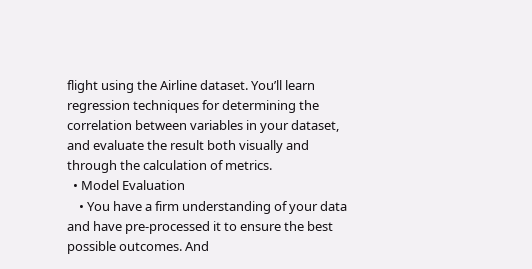flight using the Airline dataset. You’ll learn regression techniques for determining the correlation between variables in your dataset, and evaluate the result both visually and through the calculation of metrics.
  • Model Evaluation
    • You have a firm understanding of your data and have pre-processed it to ensure the best possible outcomes. And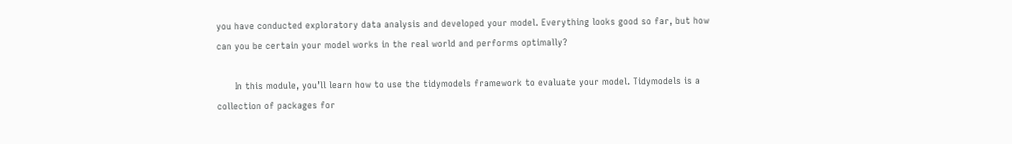you have conducted exploratory data analysis and developed your model. Everything looks good so far, but how can you be certain your model works in the real world and performs optimally?

      In this module, you’ll learn how to use the tidymodels framework to evaluate your model. Tidymodels is a collection of packages for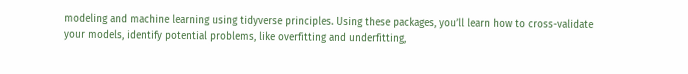modeling and machine learning using tidyverse principles. Using these packages, you’ll learn how to cross-validate your models, identify potential problems, like overfitting and underfitting,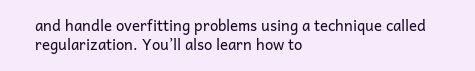and handle overfitting problems using a technique called regularization. You’ll also learn how to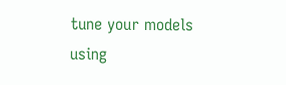tune your models using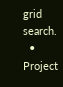grid search.
  • Project